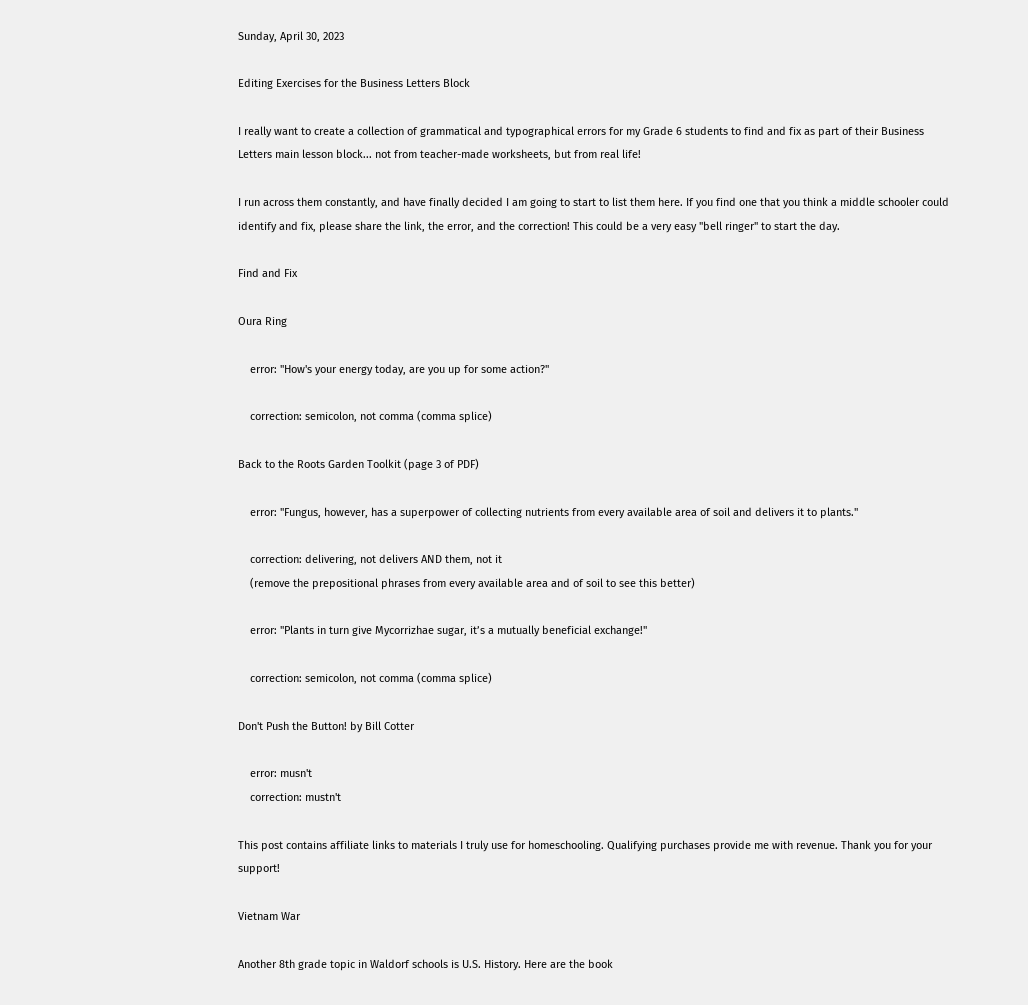Sunday, April 30, 2023

Editing Exercises for the Business Letters Block

I really want to create a collection of grammatical and typographical errors for my Grade 6 students to find and fix as part of their Business Letters main lesson block... not from teacher-made worksheets, but from real life!

I run across them constantly, and have finally decided I am going to start to list them here. If you find one that you think a middle schooler could identify and fix, please share the link, the error, and the correction! This could be a very easy "bell ringer" to start the day.

Find and Fix

Oura Ring

    error: "How's your energy today, are you up for some action?"

    correction: semicolon, not comma (comma splice)

Back to the Roots Garden Toolkit (page 3 of PDF)

    error: "Fungus, however, has a superpower of collecting nutrients from every available area of soil and delivers it to plants."

    correction: delivering, not delivers AND them, not it
    (remove the prepositional phrases from every available area and of soil to see this better)

    error: "Plants in turn give Mycorrizhae sugar, it’s a mutually beneficial exchange!"

    correction: semicolon, not comma (comma splice)

Don't Push the Button! by Bill Cotter

    error: musn't
    correction: mustn't

This post contains affiliate links to materials I truly use for homeschooling. Qualifying purchases provide me with revenue. Thank you for your support!

Vietnam War

Another 8th grade topic in Waldorf schools is U.S. History. Here are the book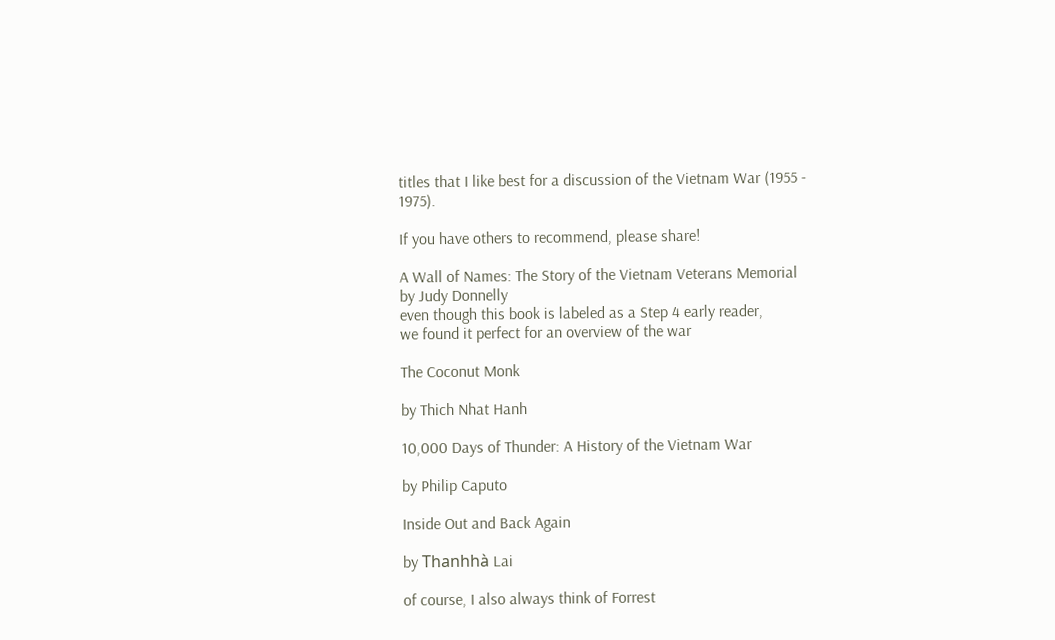titles that I like best for a discussion of the Vietnam War (1955 - 1975).

If you have others to recommend, please share!

A Wall of Names: The Story of the Vietnam Veterans Memorial
by Judy Donnelly
even though this book is labeled as a Step 4 early reader,
we found it perfect for an overview of the war

The Coconut Monk

by Thich Nhat Hanh

10,000 Days of Thunder: A History of the Vietnam War

by Philip Caputo

Inside Out and Back Again

by Thanhhà Lai

of course, I also always think of Forrest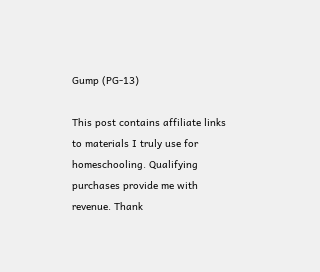Gump (PG-13)

This post contains affiliate links to materials I truly use for homeschooling. Qualifying purchases provide me with revenue. Thank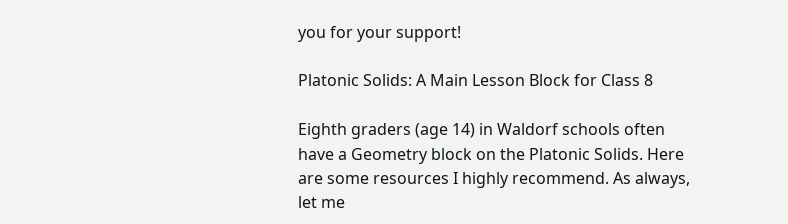you for your support!

Platonic Solids: A Main Lesson Block for Class 8

Eighth graders (age 14) in Waldorf schools often have a Geometry block on the Platonic Solids. Here are some resources I highly recommend. As always, let me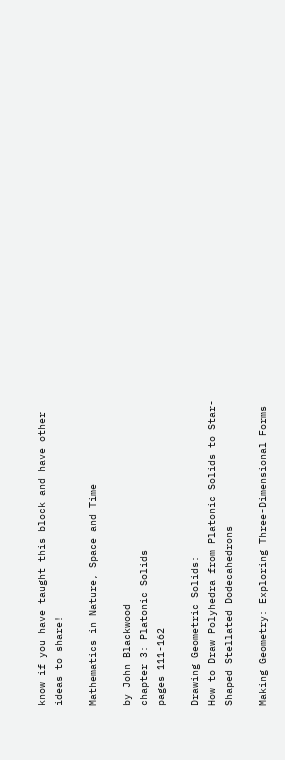know if you have taught this block and have other ideas to share!

Mathematics in Nature, Space and Time

by John Blackwood
chapter 3: Platonic Solids
pages 111-162

Drawing Geometric Solids:
How to Draw Polyhedra from Platonic Solids to Star-Shaped Stellated Dodecahedrons

Making Geometry: Exploring Three-Dimensional Forms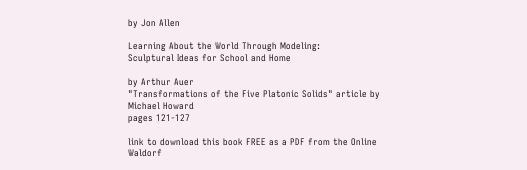by Jon Allen

Learning About the World Through Modeling:
Sculptural Ideas for School and Home

by Arthur Auer
"Transformations of the Five Platonic Solids" article by Michael Howard
pages 121-127

link to download this book FREE as a PDF from the Online Waldorf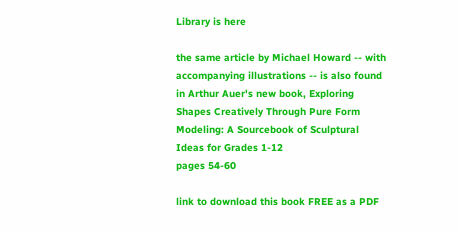Library is here

the same article by Michael Howard -- with accompanying illustrations -- is also found in Arthur Auer's new book, Exploring Shapes Creatively Through Pure Form Modeling: A Sourcebook of Sculptural Ideas for Grades 1-12
pages 54-60

link to download this book FREE as a PDF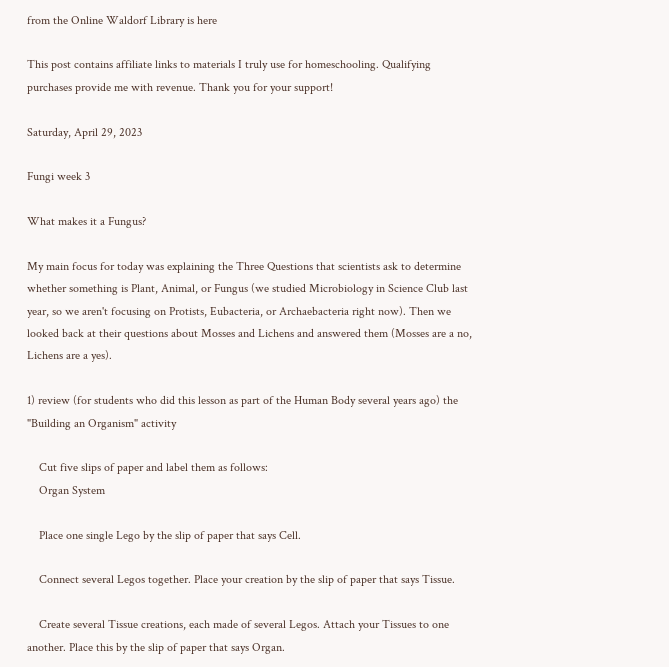from the Online Waldorf Library is here

This post contains affiliate links to materials I truly use for homeschooling. Qualifying purchases provide me with revenue. Thank you for your support!

Saturday, April 29, 2023

Fungi week 3

What makes it a Fungus?

My main focus for today was explaining the Three Questions that scientists ask to determine whether something is Plant, Animal, or Fungus (we studied Microbiology in Science Club last year, so we aren't focusing on Protists, Eubacteria, or Archaebacteria right now). Then we looked back at their questions about Mosses and Lichens and answered them (Mosses are a no, Lichens are a yes).

1) review (for students who did this lesson as part of the Human Body several years ago) the "Building an Organism" activity

    Cut five slips of paper and label them as follows:
    Organ System

    Place one single Lego by the slip of paper that says Cell.

    Connect several Legos together. Place your creation by the slip of paper that says Tissue.

    Create several Tissue creations, each made of several Legos. Attach your Tissues to one another. Place this by the slip of paper that says Organ.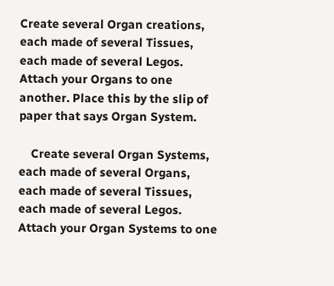Create several Organ creations, each made of several Tissues, each made of several Legos. Attach your Organs to one another. Place this by the slip of paper that says Organ System.

    Create several Organ Systems, each made of several Organs, each made of several Tissues, each made of several Legos. Attach your Organ Systems to one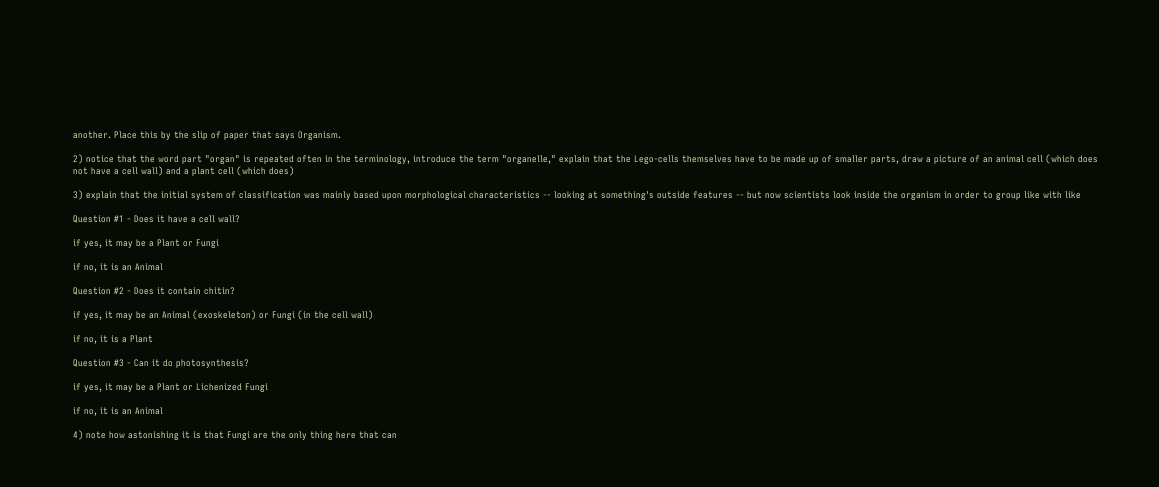another. Place this by the slip of paper that says Organism.

2) notice that the word part "organ" is repeated often in the terminology, introduce the term "organelle," explain that the Lego-cells themselves have to be made up of smaller parts, draw a picture of an animal cell (which does not have a cell wall) and a plant cell (which does)

3) explain that the initial system of classification was mainly based upon morphological characteristics -- looking at something's outside features -- but now scientists look inside the organism in order to group like with like

Question #1 - Does it have a cell wall?

if yes, it may be a Plant or Fungi

if no, it is an Animal

Question #2 - Does it contain chitin?

if yes, it may be an Animal (exoskeleton) or Fungi (in the cell wall)

if no, it is a Plant

Question #3 - Can it do photosynthesis?

if yes, it may be a Plant or Lichenized Fungi

if no, it is an Animal

4) note how astonishing it is that Fungi are the only thing here that can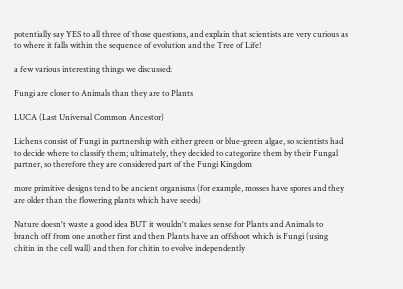potentially say YES to all three of those questions, and explain that scientists are very curious as to where it falls within the sequence of evolution and the Tree of Life!

a few various interesting things we discussed:

Fungi are closer to Animals than they are to Plants

LUCA (Last Universal Common Ancestor)

Lichens consist of Fungi in partnership with either green or blue-green algae, so scientists had to decide where to classify them; ultimately, they decided to categorize them by their Fungal partner, so therefore they are considered part of the Fungi Kingdom

more primitive designs tend to be ancient organisms (for example, mosses have spores and they are older than the flowering plants which have seeds)

Nature doesn't waste a good idea BUT it wouldn't makes sense for Plants and Animals to branch off from one another first and then Plants have an offshoot which is Fungi (using chitin in the cell wall) and then for chitin to evolve independently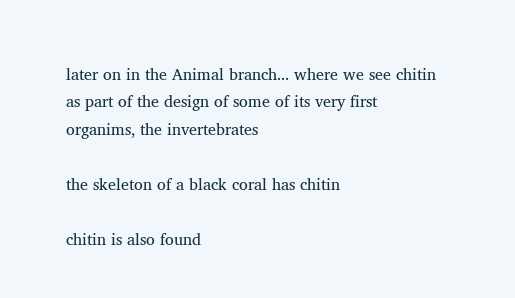later on in the Animal branch... where we see chitin as part of the design of some of its very first organims, the invertebrates

the skeleton of a black coral has chitin

chitin is also found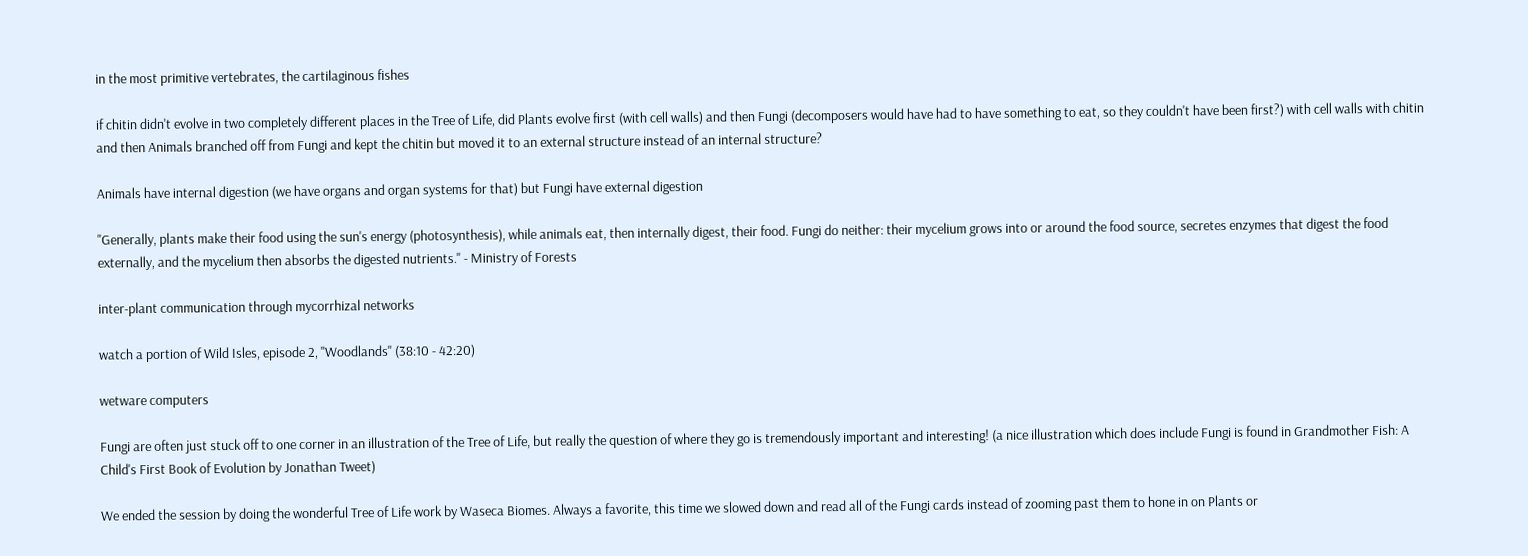in the most primitive vertebrates, the cartilaginous fishes

if chitin didn't evolve in two completely different places in the Tree of Life, did Plants evolve first (with cell walls) and then Fungi (decomposers would have had to have something to eat, so they couldn't have been first?) with cell walls with chitin and then Animals branched off from Fungi and kept the chitin but moved it to an external structure instead of an internal structure?

Animals have internal digestion (we have organs and organ systems for that) but Fungi have external digestion

"Generally, plants make their food using the sun's energy (photosynthesis), while animals eat, then internally digest, their food. Fungi do neither: their mycelium grows into or around the food source, secretes enzymes that digest the food externally, and the mycelium then absorbs the digested nutrients." - Ministry of Forests

inter-plant communication through mycorrhizal networks

watch a portion of Wild Isles, episode 2, "Woodlands" (38:10 - 42:20)

wetware computers

Fungi are often just stuck off to one corner in an illustration of the Tree of Life, but really the question of where they go is tremendously important and interesting! (a nice illustration which does include Fungi is found in Grandmother Fish: A Child's First Book of Evolution by Jonathan Tweet)

We ended the session by doing the wonderful Tree of Life work by Waseca Biomes. Always a favorite, this time we slowed down and read all of the Fungi cards instead of zooming past them to hone in on Plants or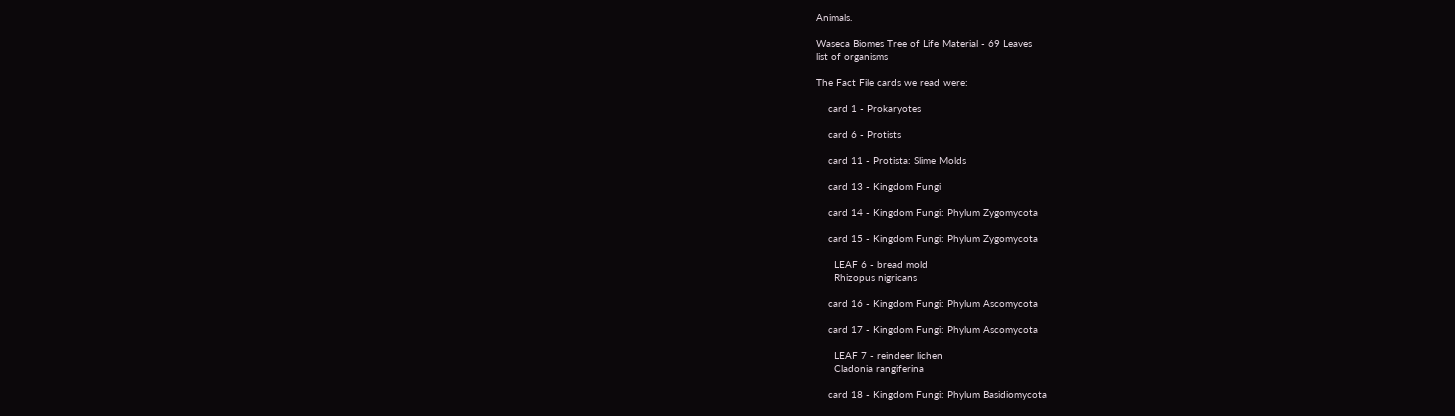Animals.

Waseca Biomes Tree of Life Material - 69 Leaves
list of organisms

The Fact File cards we read were:

    card 1 - Prokaryotes

    card 6 - Protists

    card 11 - Protista: Slime Molds

    card 13 - Kingdom Fungi

    card 14 - Kingdom Fungi: Phylum Zygomycota

    card 15 - Kingdom Fungi: Phylum Zygomycota

      LEAF 6 - bread mold
      Rhizopus nigricans

    card 16 - Kingdom Fungi: Phylum Ascomycota

    card 17 - Kingdom Fungi: Phylum Ascomycota

      LEAF 7 - reindeer lichen
      Cladonia rangiferina

    card 18 - Kingdom Fungi: Phylum Basidiomycota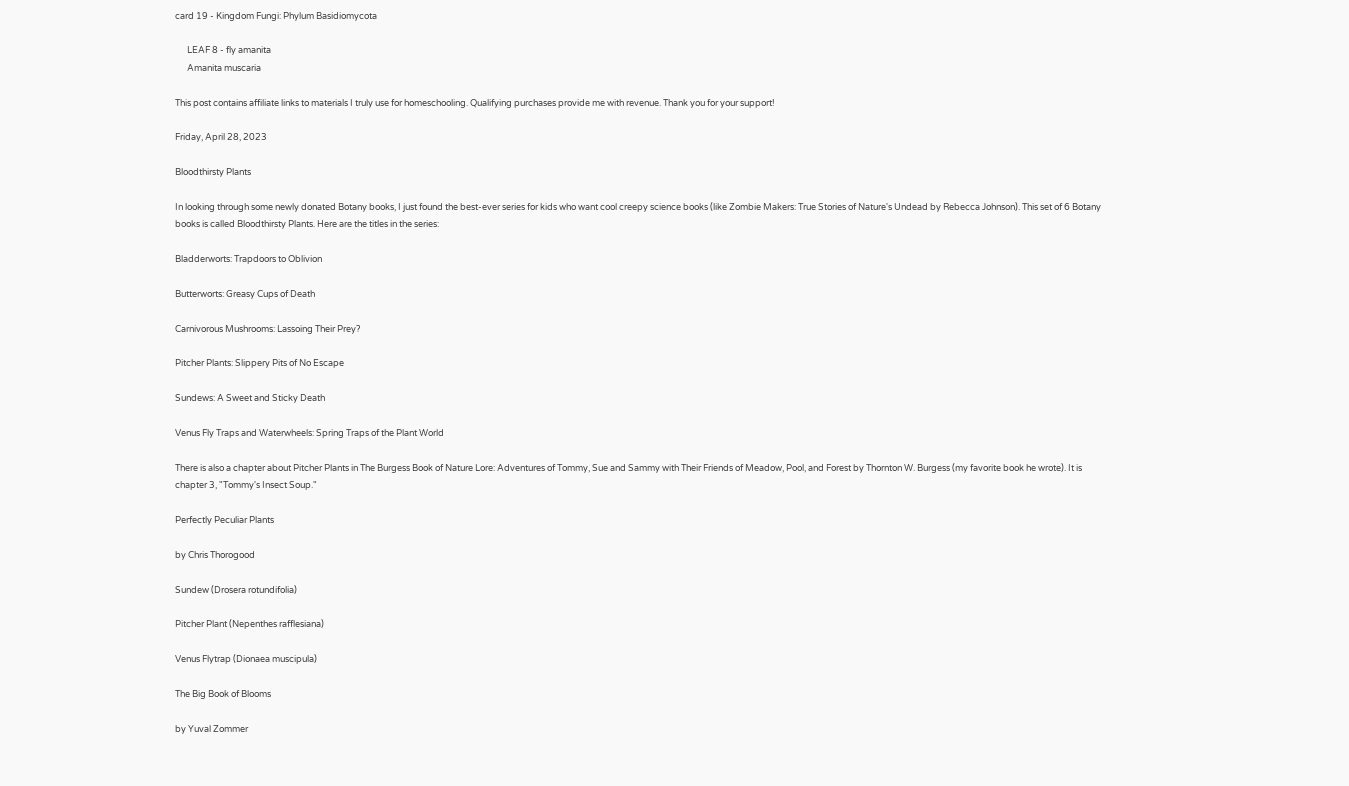card 19 - Kingdom Fungi: Phylum Basidiomycota

      LEAF 8 - fly amanita
      Amanita muscaria

This post contains affiliate links to materials I truly use for homeschooling. Qualifying purchases provide me with revenue. Thank you for your support!

Friday, April 28, 2023

Bloodthirsty Plants

In looking through some newly donated Botany books, I just found the best-ever series for kids who want cool creepy science books (like Zombie Makers: True Stories of Nature's Undead by Rebecca Johnson). This set of 6 Botany books is called Bloodthirsty Plants. Here are the titles in the series:

Bladderworts: Trapdoors to Oblivion

Butterworts: Greasy Cups of Death

Carnivorous Mushrooms: Lassoing Their Prey?

Pitcher Plants: Slippery Pits of No Escape

Sundews: A Sweet and Sticky Death

Venus Fly Traps and Waterwheels: Spring Traps of the Plant World

There is also a chapter about Pitcher Plants in The Burgess Book of Nature Lore: Adventures of Tommy, Sue and Sammy with Their Friends of Meadow, Pool, and Forest by Thornton W. Burgess (my favorite book he wrote). It is chapter 3, "Tommy's Insect Soup."

Perfectly Peculiar Plants

by Chris Thorogood

Sundew (Drosera rotundifolia)

Pitcher Plant (Nepenthes rafflesiana)

Venus Flytrap (Dionaea muscipula)

The Big Book of Blooms

by Yuval Zommer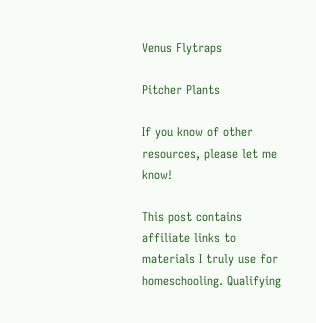Venus Flytraps

Pitcher Plants

If you know of other resources, please let me know!

This post contains affiliate links to materials I truly use for homeschooling. Qualifying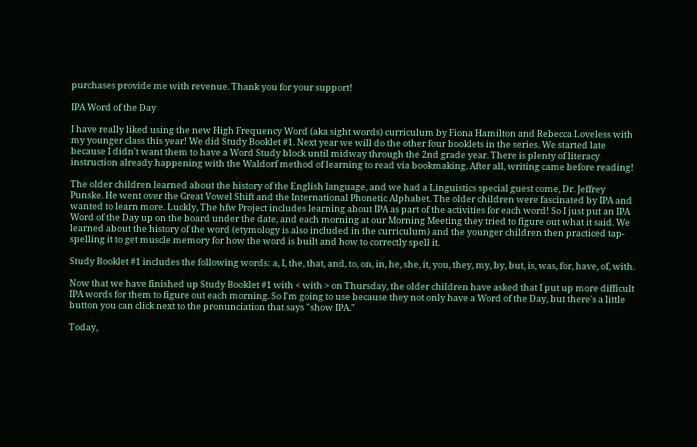purchases provide me with revenue. Thank you for your support!

IPA Word of the Day

I have really liked using the new High Frequency Word (aka sight words) curriculum by Fiona Hamilton and Rebecca Loveless with my younger class this year! We did Study Booklet #1. Next year we will do the other four booklets in the series. We started late because I didn't want them to have a Word Study block until midway through the 2nd grade year. There is plenty of literacy instruction already happening with the Waldorf method of learning to read via bookmaking. After all, writing came before reading!

The older children learned about the history of the English language, and we had a Linguistics special guest come, Dr. Jeffrey Punske. He went over the Great Vowel Shift and the International Phonetic Alphabet. The older children were fascinated by IPA and wanted to learn more. Luckly, The hfw Project includes learning about IPA as part of the activities for each word! So I just put an IPA Word of the Day up on the board under the date, and each morning at our Morning Meeting they tried to figure out what it said. We learned about the history of the word (etymology is also included in the curriculum) and the younger children then practiced tap-spelling it to get muscle memory for how the word is built and how to correctly spell it.

Study Booklet #1 includes the following words: a, I, the, that, and, to, on, in, he, she, it, you, they, my, by, but, is, was, for, have, of, with.

Now that we have finished up Study Booklet #1 with < with > on Thursday, the older children have asked that I put up more difficult IPA words for them to figure out each morning. So I'm going to use because they not only have a Word of the Day, but there's a little button you can click next to the pronunciation that says "show IPA."

Today,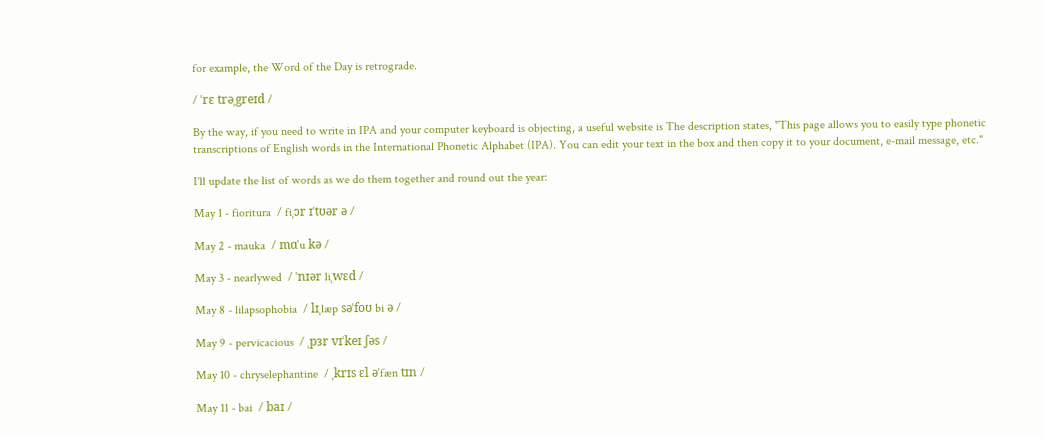for example, the Word of the Day is retrograde.

/ ˈrɛ trəˌgreɪd /

By the way, if you need to write in IPA and your computer keyboard is objecting, a useful website is The description states, "This page allows you to easily type phonetic transcriptions of English words in the International Phonetic Alphabet (IPA). You can edit your text in the box and then copy it to your document, e-mail message, etc."

I'll update the list of words as we do them together and round out the year:

May 1 - fioritura  / fiˌɔr ɪˈtʊər ə /

May 2 - mauka  / mɑˈu kə /

May 3 - nearlywed  / ˈnɪər liˌwɛd /

May 8 - lilapsophobia  / lɪˌlæp səˈfoʊ bi ə /

May 9 - pervicacious  / ˌpɜr vɪˈkeɪ ʃəs /

May 10 - chryselephantine  / ˌkrɪs ɛl əˈfæn tɪn /

May 11 - bai  / baɪ /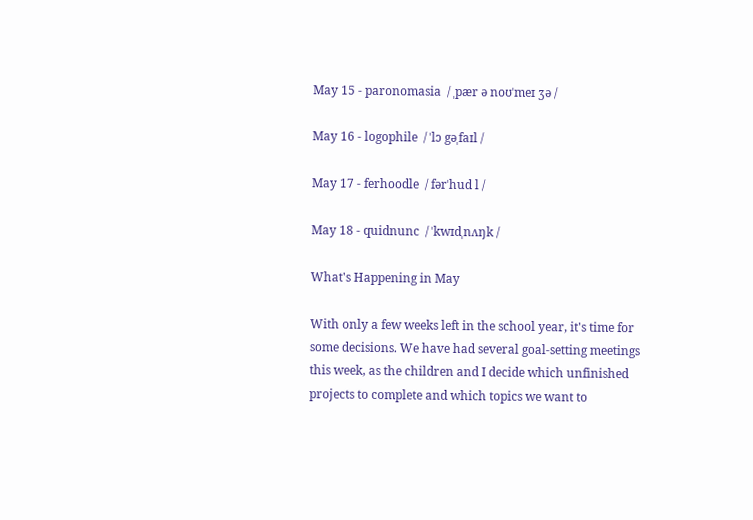May 15 - paronomasia  / ˌpær ə noʊˈmeɪ ʒə /

May 16 - logophile  / ˈlɔ gəˌfaɪl /

May 17 - ferhoodle  / fərˈhud l /

May 18 - quidnunc  / ˈkwɪdˌnʌŋk /

What's Happening in May

With only a few weeks left in the school year, it's time for some decisions. We have had several goal-setting meetings this week, as the children and I decide which unfinished projects to complete and which topics we want to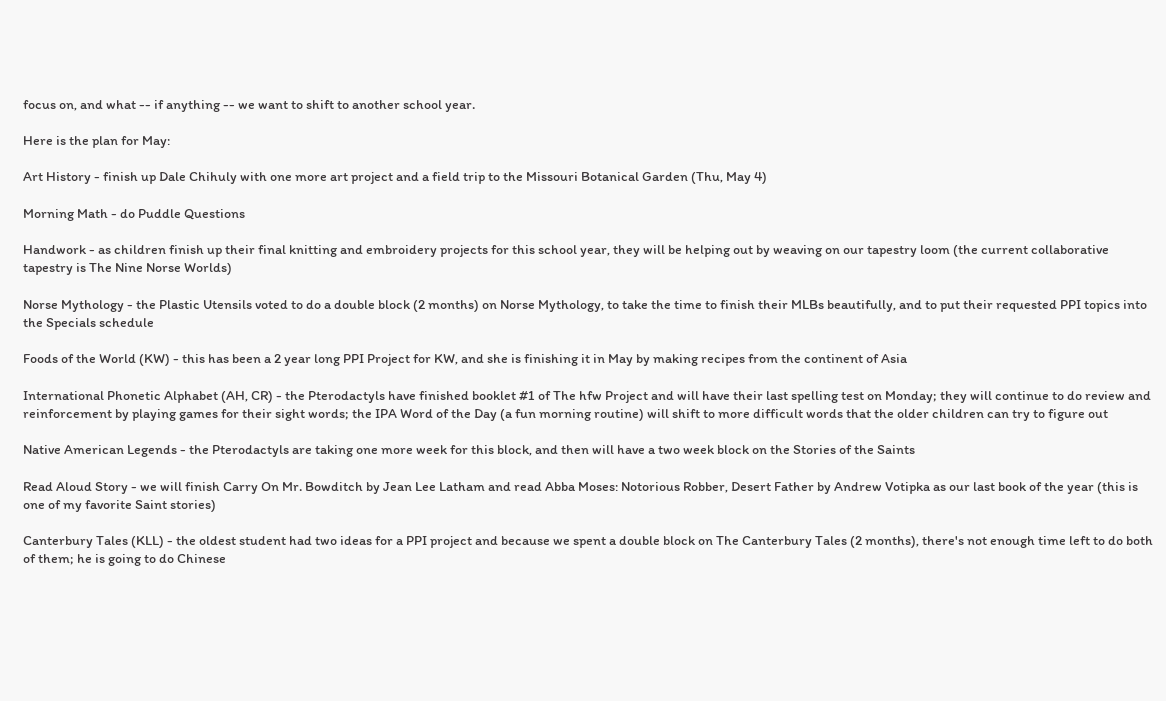focus on, and what -- if anything -- we want to shift to another school year.

Here is the plan for May:

Art History - finish up Dale Chihuly with one more art project and a field trip to the Missouri Botanical Garden (Thu, May 4)

Morning Math - do Puddle Questions

Handwork - as children finish up their final knitting and embroidery projects for this school year, they will be helping out by weaving on our tapestry loom (the current collaborative tapestry is The Nine Norse Worlds)

Norse Mythology - the Plastic Utensils voted to do a double block (2 months) on Norse Mythology, to take the time to finish their MLBs beautifully, and to put their requested PPI topics into the Specials schedule

Foods of the World (KW) - this has been a 2 year long PPI Project for KW, and she is finishing it in May by making recipes from the continent of Asia

International Phonetic Alphabet (AH, CR) - the Pterodactyls have finished booklet #1 of The hfw Project and will have their last spelling test on Monday; they will continue to do review and reinforcement by playing games for their sight words; the IPA Word of the Day (a fun morning routine) will shift to more difficult words that the older children can try to figure out

Native American Legends - the Pterodactyls are taking one more week for this block, and then will have a two week block on the Stories of the Saints

Read Aloud Story - we will finish Carry On Mr. Bowditch by Jean Lee Latham and read Abba Moses: Notorious Robber, Desert Father by Andrew Votipka as our last book of the year (this is one of my favorite Saint stories)

Canterbury Tales (KLL) - the oldest student had two ideas for a PPI project and because we spent a double block on The Canterbury Tales (2 months), there's not enough time left to do both of them; he is going to do Chinese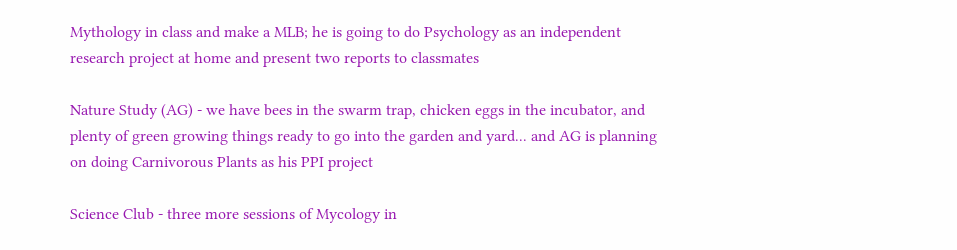Mythology in class and make a MLB; he is going to do Psychology as an independent research project at home and present two reports to classmates

Nature Study (AG) - we have bees in the swarm trap, chicken eggs in the incubator, and plenty of green growing things ready to go into the garden and yard... and AG is planning on doing Carnivorous Plants as his PPI project

Science Club - three more sessions of Mycology in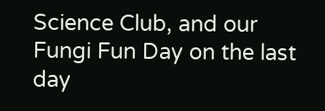Science Club, and our Fungi Fun Day on the last day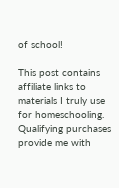of school!

This post contains affiliate links to materials I truly use for homeschooling. Qualifying purchases provide me with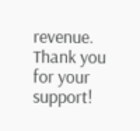revenue. Thank you for your support!